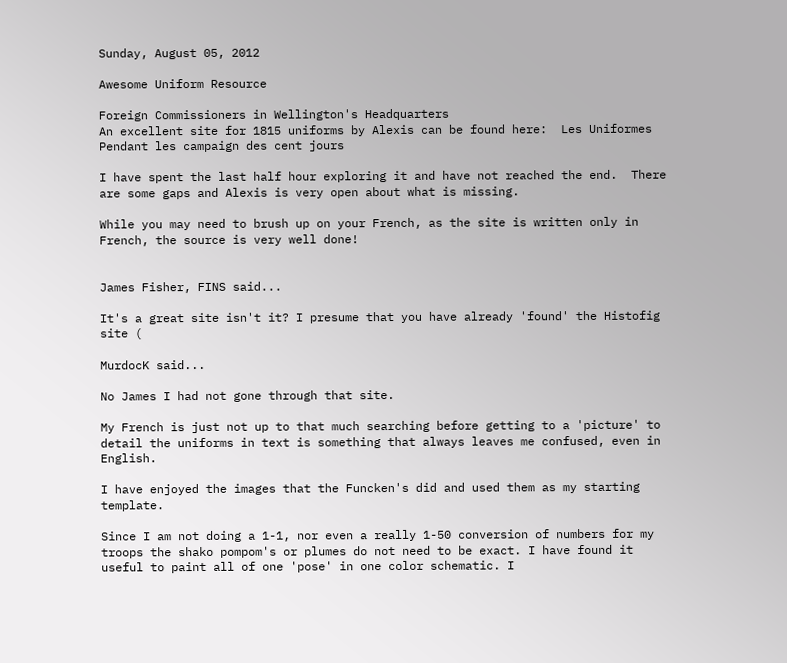Sunday, August 05, 2012

Awesome Uniform Resource

Foreign Commissioners in Wellington's Headquarters
An excellent site for 1815 uniforms by Alexis can be found here:  Les Uniformes Pendant les campaign des cent jours

I have spent the last half hour exploring it and have not reached the end.  There are some gaps and Alexis is very open about what is missing.

While you may need to brush up on your French, as the site is written only in French, the source is very well done!


James Fisher, FINS said...

It's a great site isn't it? I presume that you have already 'found' the Histofig site (

MurdocK said...

No James I had not gone through that site.

My French is just not up to that much searching before getting to a 'picture' to detail the uniforms in text is something that always leaves me confused, even in English.

I have enjoyed the images that the Funcken's did and used them as my starting template.

Since I am not doing a 1-1, nor even a really 1-50 conversion of numbers for my troops the shako pompom's or plumes do not need to be exact. I have found it useful to paint all of one 'pose' in one color schematic. I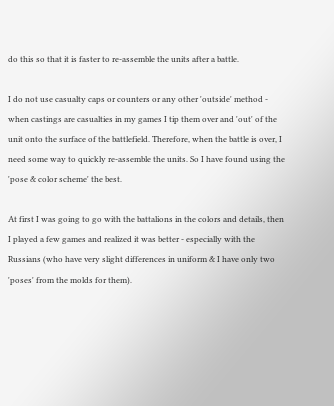do this so that it is faster to re-assemble the units after a battle.

I do not use casualty caps or counters or any other 'outside' method - when castings are casualties in my games I tip them over and 'out' of the unit onto the surface of the battlefield. Therefore, when the battle is over, I need some way to quickly re-assemble the units. So I have found using the 'pose & color scheme' the best.

At first I was going to go with the battalions in the colors and details, then I played a few games and realized it was better - especially with the Russians (who have very slight differences in uniform & I have only two 'poses' from the molds for them).